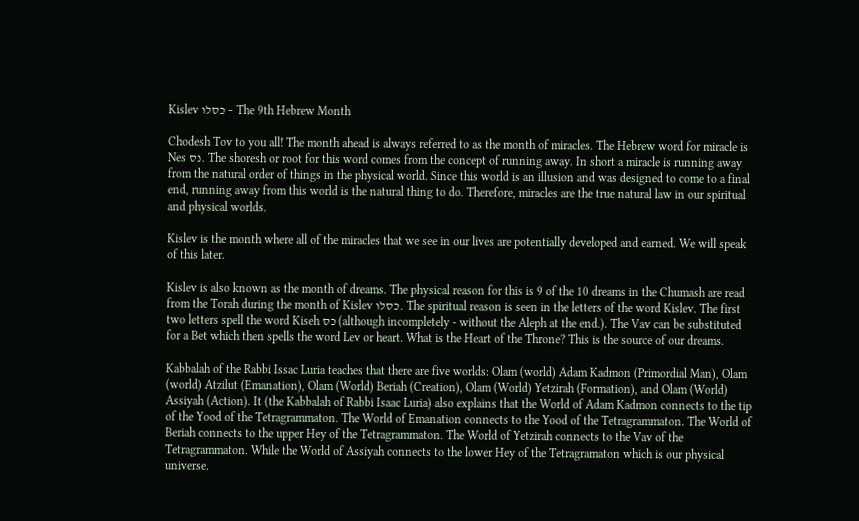Kislev כסלו – The 9th Hebrew Month

Chodesh Tov to you all! The month ahead is always referred to as the month of miracles. The Hebrew word for miracle is Nes נס. The shoresh or root for this word comes from the concept of running away. In short a miracle is running away from the natural order of things in the physical world. Since this world is an illusion and was designed to come to a final end, running away from this world is the natural thing to do. Therefore, miracles are the true natural law in our spiritual and physical worlds.

Kislev is the month where all of the miracles that we see in our lives are potentially developed and earned. We will speak of this later.

Kislev is also known as the month of dreams. The physical reason for this is 9 of the 10 dreams in the Chumash are read from the Torah during the month of Kislev כסלו. The spiritual reason is seen in the letters of the word Kislev. The first two letters spell the word Kiseh כס (although incompletely - without the Aleph at the end.). The Vav can be substituted for a Bet which then spells the word Lev or heart. What is the Heart of the Throne? This is the source of our dreams.

Kabbalah of the Rabbi Issac Luria teaches that there are five worlds: Olam (world) Adam Kadmon (Primordial Man), Olam (world) Atzilut (Emanation), Olam (World) Beriah (Creation), Olam (World) Yetzirah (Formation), and Olam (World) Assiyah (Action). It (the Kabbalah of Rabbi Isaac Luria) also explains that the World of Adam Kadmon connects to the tip of the Yood of the Tetragrammaton. The World of Emanation connects to the Yood of the Tetragrammaton. The World of Beriah connects to the upper Hey of the Tetragrammaton. The World of Yetzirah connects to the Vav of the Tetragrammaton. While the World of Assiyah connects to the lower Hey of the Tetragramaton which is our physical universe.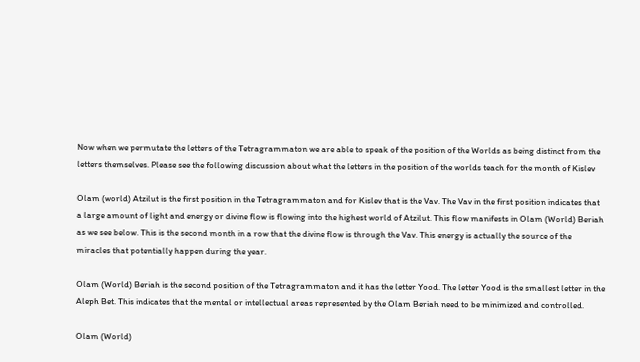Now when we permutate the letters of the Tetragrammaton we are able to speak of the position of the Worlds as being distinct from the letters themselves. Please see the following discussion about what the letters in the position of the worlds teach for the month of Kislev

Olam (world) Atzilut is the first position in the Tetragrammaton and for Kislev that is the Vav. The Vav in the first position indicates that a large amount of light and energy or divine flow is flowing into the highest world of Atzilut. This flow manifests in Olam (World) Beriah as we see below. This is the second month in a row that the divine flow is through the Vav. This energy is actually the source of the miracles that potentially happen during the year.

Olam (World) Beriah is the second position of the Tetragrammaton and it has the letter Yood. The letter Yood is the smallest letter in the Aleph Bet. This indicates that the mental or intellectual areas represented by the Olam Beriah need to be minimized and controlled.

Olam (World)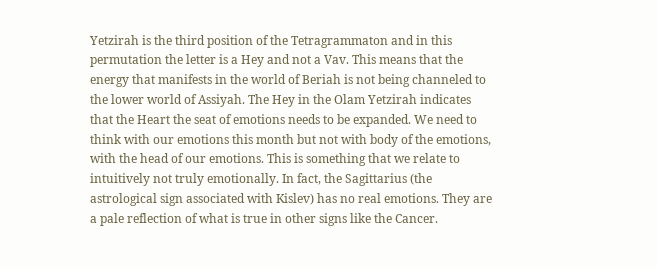Yetzirah is the third position of the Tetragrammaton and in this permutation the letter is a Hey and not a Vav. This means that the energy that manifests in the world of Beriah is not being channeled to the lower world of Assiyah. The Hey in the Olam Yetzirah indicates that the Heart the seat of emotions needs to be expanded. We need to think with our emotions this month but not with body of the emotions, with the head of our emotions. This is something that we relate to intuitively not truly emotionally. In fact, the Sagittarius (the astrological sign associated with Kislev) has no real emotions. They are a pale reflection of what is true in other signs like the Cancer.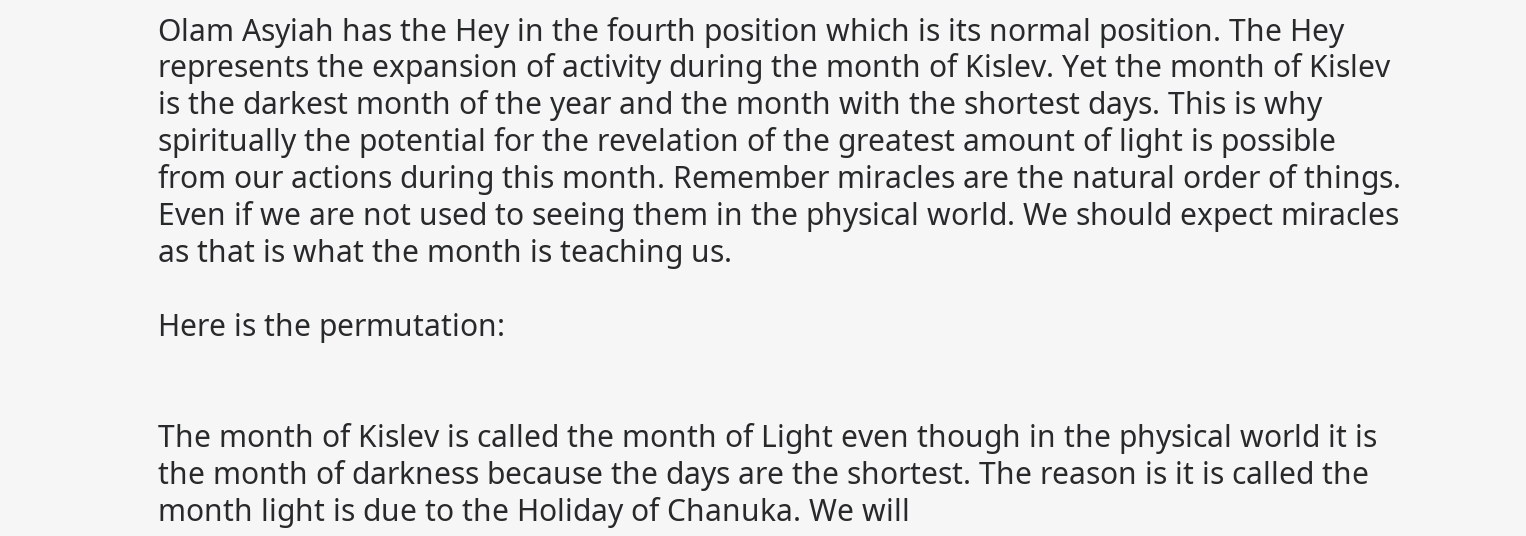Olam Asyiah has the Hey in the fourth position which is its normal position. The Hey represents the expansion of activity during the month of Kislev. Yet the month of Kislev is the darkest month of the year and the month with the shortest days. This is why spiritually the potential for the revelation of the greatest amount of light is possible from our actions during this month. Remember miracles are the natural order of things. Even if we are not used to seeing them in the physical world. We should expect miracles as that is what the month is teaching us.

Here is the permutation:


The month of Kislev is called the month of Light even though in the physical world it is the month of darkness because the days are the shortest. The reason is it is called the month light is due to the Holiday of Chanuka. We will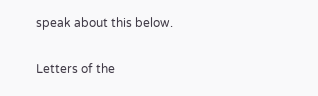speak about this below.

Letters of the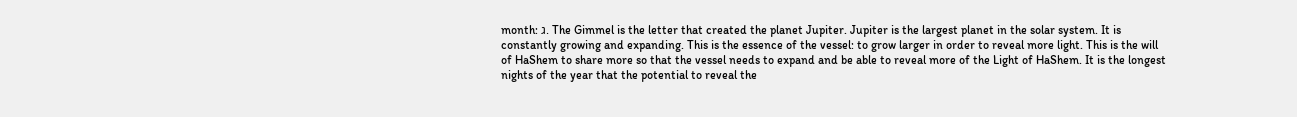month: ג. The Gimmel is the letter that created the planet Jupiter. Jupiter is the largest planet in the solar system. It is constantly growing and expanding. This is the essence of the vessel: to grow larger in order to reveal more light. This is the will of HaShem to share more so that the vessel needs to expand and be able to reveal more of the Light of HaShem. It is the longest nights of the year that the potential to reveal the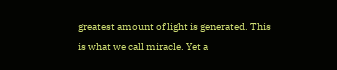greatest amount of light is generated. This is what we call miracle. Yet a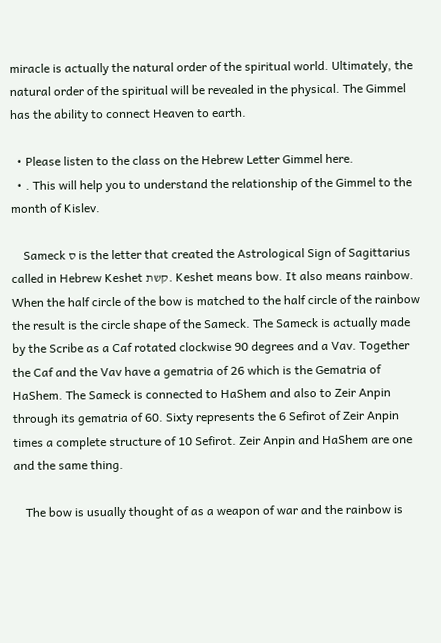miracle is actually the natural order of the spiritual world. Ultimately, the natural order of the spiritual will be revealed in the physical. The Gimmel has the ability to connect Heaven to earth.

  • Please listen to the class on the Hebrew Letter Gimmel here.
  • . This will help you to understand the relationship of the Gimmel to the month of Kislev.

    Sameck ס is the letter that created the Astrological Sign of Sagittarius called in Hebrew Keshet קשת. Keshet means bow. It also means rainbow. When the half circle of the bow is matched to the half circle of the rainbow the result is the circle shape of the Sameck. The Sameck is actually made by the Scribe as a Caf rotated clockwise 90 degrees and a Vav. Together the Caf and the Vav have a gematria of 26 which is the Gematria of HaShem. The Sameck is connected to HaShem and also to Zeir Anpin through its gematria of 60. Sixty represents the 6 Sefirot of Zeir Anpin times a complete structure of 10 Sefirot. Zeir Anpin and HaShem are one and the same thing.

    The bow is usually thought of as a weapon of war and the rainbow is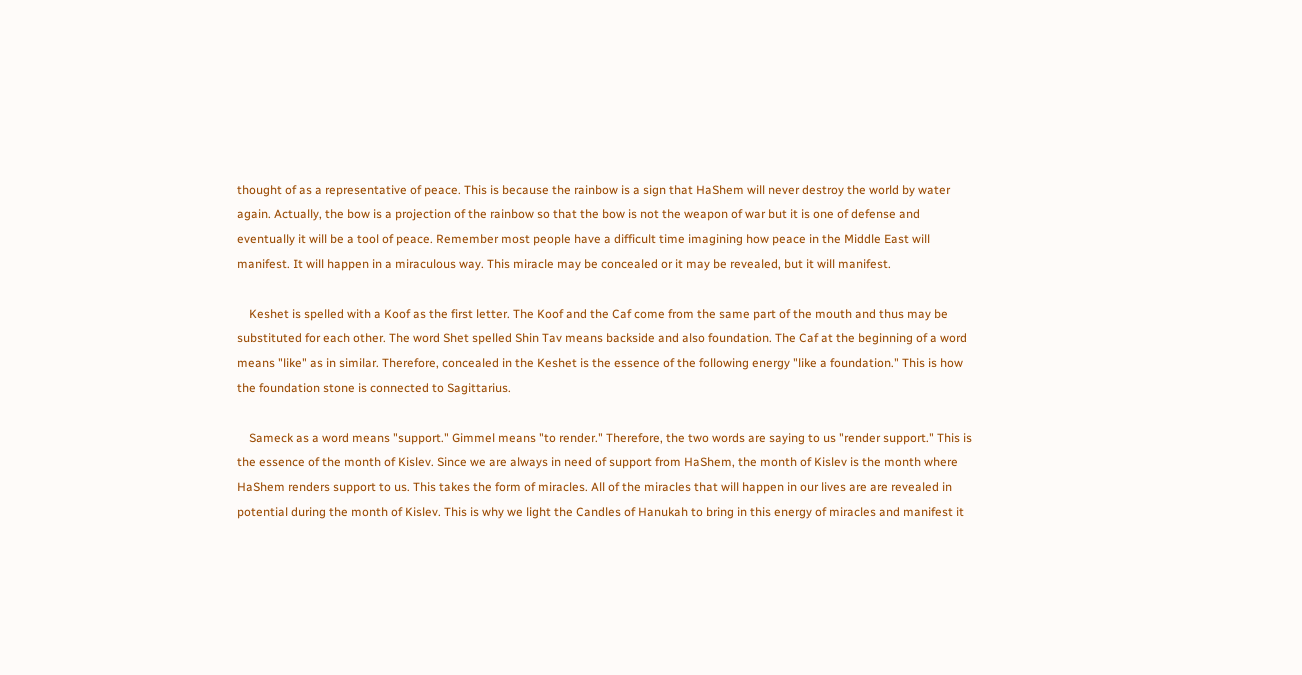thought of as a representative of peace. This is because the rainbow is a sign that HaShem will never destroy the world by water again. Actually, the bow is a projection of the rainbow so that the bow is not the weapon of war but it is one of defense and eventually it will be a tool of peace. Remember most people have a difficult time imagining how peace in the Middle East will manifest. It will happen in a miraculous way. This miracle may be concealed or it may be revealed, but it will manifest.

    Keshet is spelled with a Koof as the first letter. The Koof and the Caf come from the same part of the mouth and thus may be substituted for each other. The word Shet spelled Shin Tav means backside and also foundation. The Caf at the beginning of a word means "like" as in similar. Therefore, concealed in the Keshet is the essence of the following energy "like a foundation." This is how the foundation stone is connected to Sagittarius.

    Sameck as a word means "support." Gimmel means "to render." Therefore, the two words are saying to us "render support." This is the essence of the month of Kislev. Since we are always in need of support from HaShem, the month of Kislev is the month where HaShem renders support to us. This takes the form of miracles. All of the miracles that will happen in our lives are are revealed in potential during the month of Kislev. This is why we light the Candles of Hanukah to bring in this energy of miracles and manifest it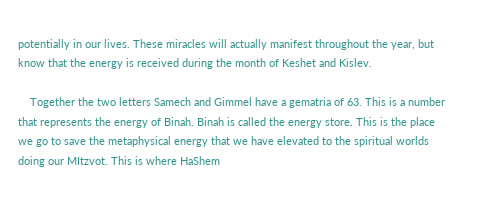potentially in our lives. These miracles will actually manifest throughout the year, but know that the energy is received during the month of Keshet and Kislev.

    Together the two letters Samech and Gimmel have a gematria of 63. This is a number that represents the energy of Binah. Binah is called the energy store. This is the place we go to save the metaphysical energy that we have elevated to the spiritual worlds doing our MItzvot. This is where HaShem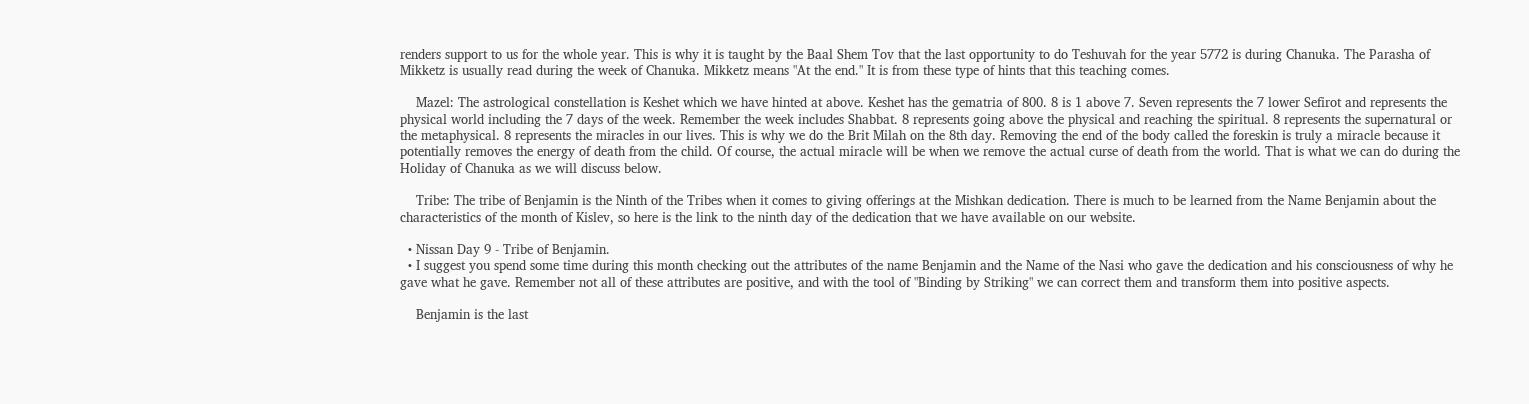renders support to us for the whole year. This is why it is taught by the Baal Shem Tov that the last opportunity to do Teshuvah for the year 5772 is during Chanuka. The Parasha of Mikketz is usually read during the week of Chanuka. Mikketz means "At the end." It is from these type of hints that this teaching comes.

    Mazel: The astrological constellation is Keshet which we have hinted at above. Keshet has the gematria of 800. 8 is 1 above 7. Seven represents the 7 lower Sefirot and represents the physical world including the 7 days of the week. Remember the week includes Shabbat. 8 represents going above the physical and reaching the spiritual. 8 represents the supernatural or the metaphysical. 8 represents the miracles in our lives. This is why we do the Brit Milah on the 8th day. Removing the end of the body called the foreskin is truly a miracle because it potentially removes the energy of death from the child. Of course, the actual miracle will be when we remove the actual curse of death from the world. That is what we can do during the Holiday of Chanuka as we will discuss below.

    Tribe: The tribe of Benjamin is the Ninth of the Tribes when it comes to giving offerings at the Mishkan dedication. There is much to be learned from the Name Benjamin about the characteristics of the month of Kislev, so here is the link to the ninth day of the dedication that we have available on our website.

  • Nissan Day 9 - Tribe of Benjamin.
  • I suggest you spend some time during this month checking out the attributes of the name Benjamin and the Name of the Nasi who gave the dedication and his consciousness of why he gave what he gave. Remember not all of these attributes are positive, and with the tool of "Binding by Striking" we can correct them and transform them into positive aspects.

    Benjamin is the last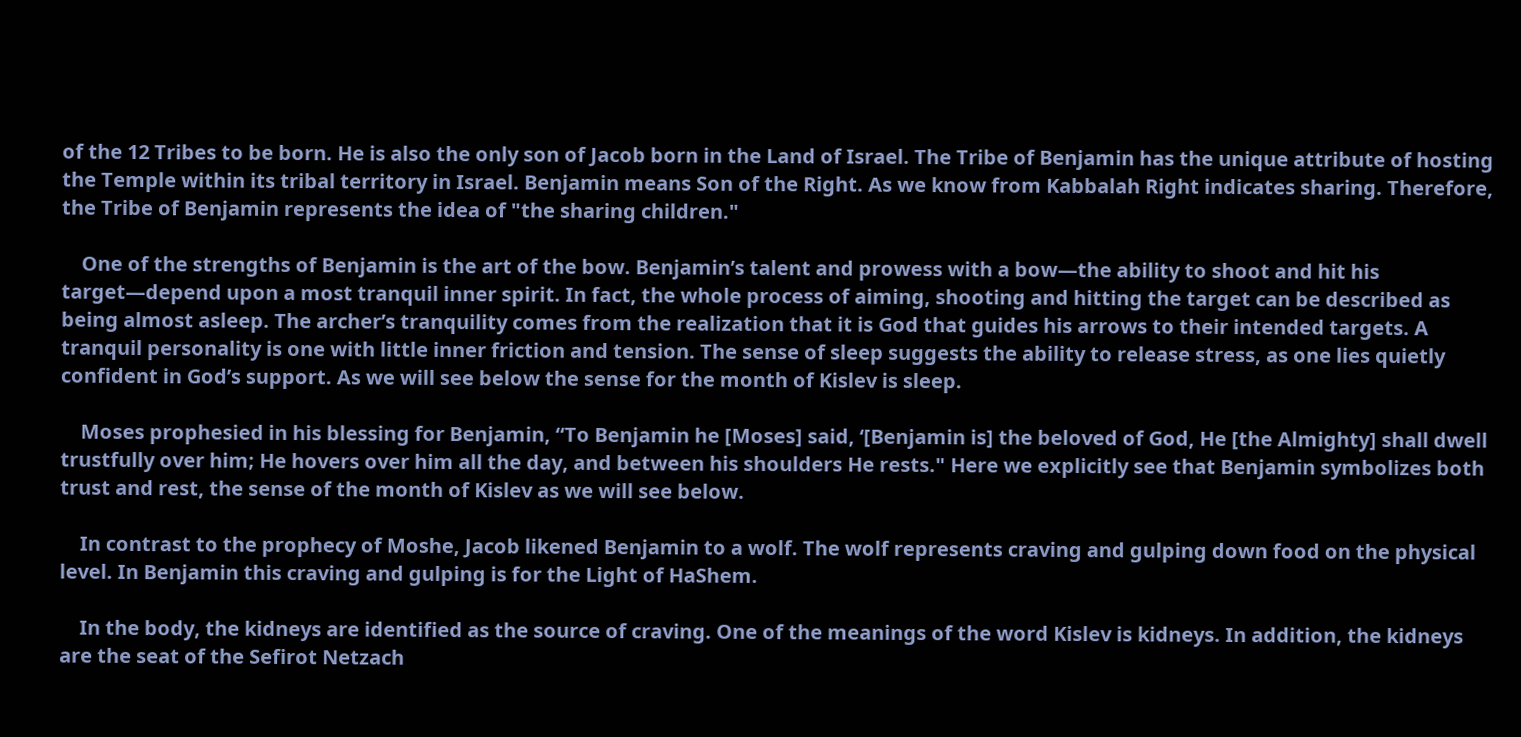of the 12 Tribes to be born. He is also the only son of Jacob born in the Land of Israel. The Tribe of Benjamin has the unique attribute of hosting the Temple within its tribal territory in Israel. Benjamin means Son of the Right. As we know from Kabbalah Right indicates sharing. Therefore, the Tribe of Benjamin represents the idea of "the sharing children."

    One of the strengths of Benjamin is the art of the bow. Benjamin’s talent and prowess with a bow—the ability to shoot and hit his target—depend upon a most tranquil inner spirit. In fact, the whole process of aiming, shooting and hitting the target can be described as being almost asleep. The archer’s tranquility comes from the realization that it is God that guides his arrows to their intended targets. A tranquil personality is one with little inner friction and tension. The sense of sleep suggests the ability to release stress, as one lies quietly confident in God’s support. As we will see below the sense for the month of Kislev is sleep.

    Moses prophesied in his blessing for Benjamin, “To Benjamin he [Moses] said, ‘[Benjamin is] the beloved of God, He [the Almighty] shall dwell trustfully over him; He hovers over him all the day, and between his shoulders He rests." Here we explicitly see that Benjamin symbolizes both trust and rest, the sense of the month of Kislev as we will see below.

    In contrast to the prophecy of Moshe, Jacob likened Benjamin to a wolf. The wolf represents craving and gulping down food on the physical level. In Benjamin this craving and gulping is for the Light of HaShem.

    In the body, the kidneys are identified as the source of craving. One of the meanings of the word Kislev is kidneys. In addition, the kidneys are the seat of the Sefirot Netzach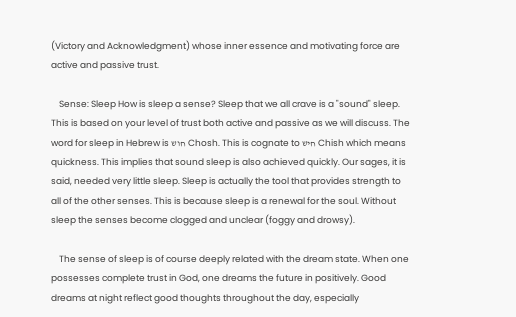(Victory and Acknowledgment) whose inner essence and motivating force are active and passive trust.

    Sense: Sleep How is sleep a sense? Sleep that we all crave is a "sound" sleep. This is based on your level of trust both active and passive as we will discuss. The word for sleep in Hebrew is חוש Chosh. This is cognate to חיש Chish which means quickness. This implies that sound sleep is also achieved quickly. Our sages, it is said, needed very little sleep. Sleep is actually the tool that provides strength to all of the other senses. This is because sleep is a renewal for the soul. Without sleep the senses become clogged and unclear (foggy and drowsy).

    The sense of sleep is of course deeply related with the dream state. When one possesses complete trust in God, one dreams the future in positively. Good dreams at night reflect good thoughts throughout the day, especially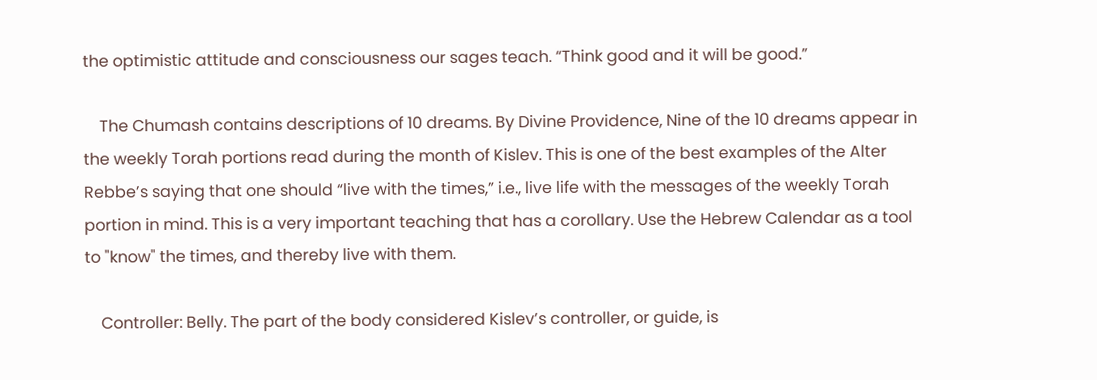the optimistic attitude and consciousness our sages teach. “Think good and it will be good.”

    The Chumash contains descriptions of 10 dreams. By Divine Providence, Nine of the 10 dreams appear in the weekly Torah portions read during the month of Kislev. This is one of the best examples of the Alter Rebbe’s saying that one should “live with the times,” i.e., live life with the messages of the weekly Torah portion in mind. This is a very important teaching that has a corollary. Use the Hebrew Calendar as a tool to "know" the times, and thereby live with them.

    Controller: Belly. The part of the body considered Kislev’s controller, or guide, is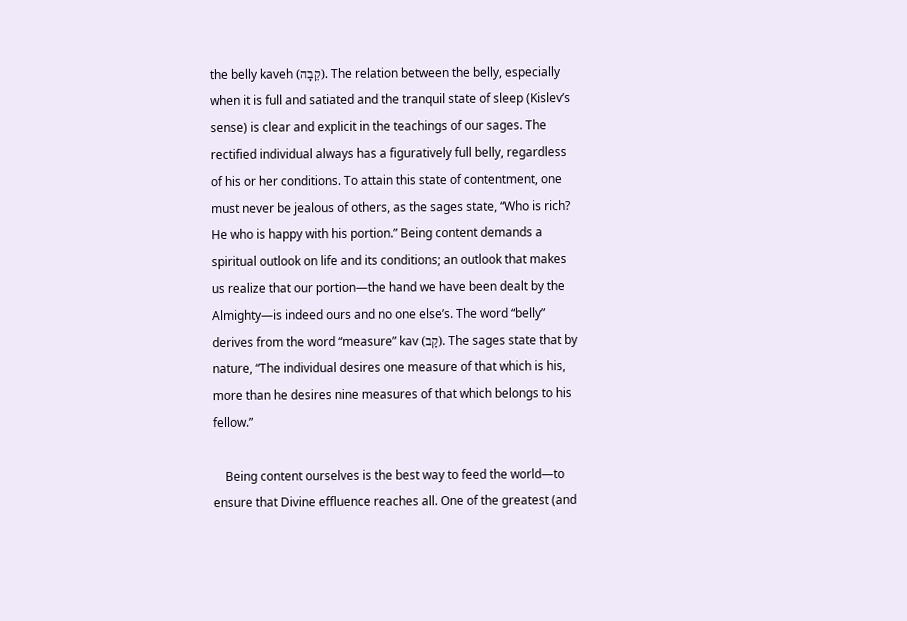the belly kaveh (קֵבָה). The relation between the belly, especially when it is full and satiated and the tranquil state of sleep (Kislev’s sense) is clear and explicit in the teachings of our sages. The rectified individual always has a figuratively full belly, regardless of his or her conditions. To attain this state of contentment, one must never be jealous of others, as the sages state, “Who is rich? He who is happy with his portion.” Being content demands a spiritual outlook on life and its conditions; an outlook that makes us realize that our portion—the hand we have been dealt by the Almighty—is indeed ours and no one else’s. The word “belly” derives from the word “measure” kav (קַב). The sages state that by nature, “The individual desires one measure of that which is his, more than he desires nine measures of that which belongs to his fellow.”

    Being content ourselves is the best way to feed the world—to ensure that Divine effluence reaches all. One of the greatest (and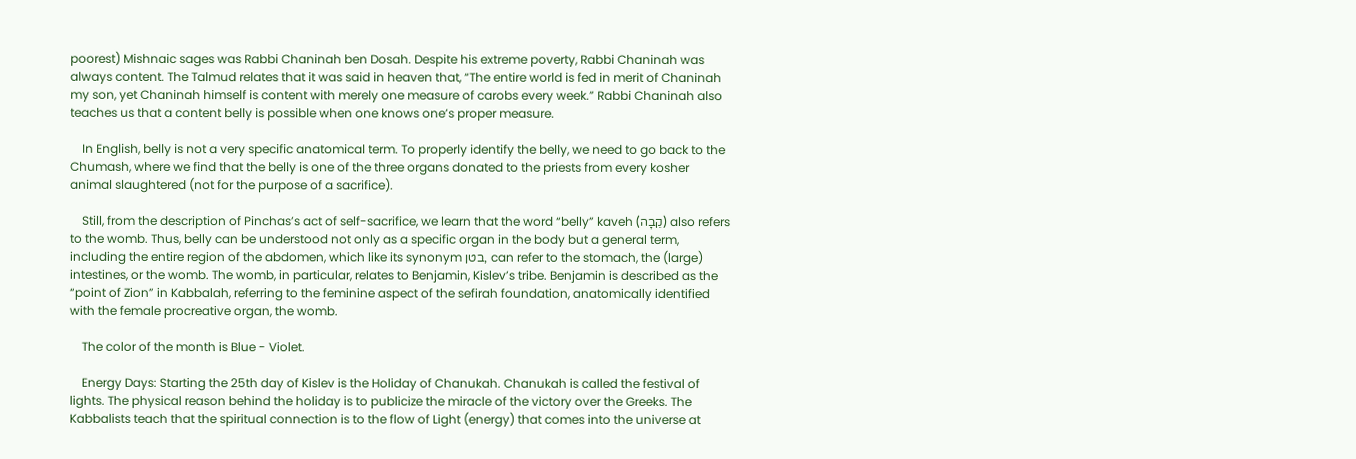poorest) Mishnaic sages was Rabbi Chaninah ben Dosah. Despite his extreme poverty, Rabbi Chaninah was always content. The Talmud relates that it was said in heaven that, “The entire world is fed in merit of Chaninah my son, yet Chaninah himself is content with merely one measure of carobs every week.” Rabbi Chaninah also teaches us that a content belly is possible when one knows one’s proper measure.

    In English, belly is not a very specific anatomical term. To properly identify the belly, we need to go back to the Chumash, where we find that the belly is one of the three organs donated to the priests from every kosher animal slaughtered (not for the purpose of a sacrifice).

    Still, from the description of Pinchas’s act of self-sacrifice, we learn that the word “belly” kaveh (קֵבָה) also refers to the womb. Thus, belly can be understood not only as a specific organ in the body but a general term, including the entire region of the abdomen, which like its synonym בטן, can refer to the stomach, the (large) intestines, or the womb. The womb, in particular, relates to Benjamin, Kislev’s tribe. Benjamin is described as the “point of Zion” in Kabbalah, referring to the feminine aspect of the sefirah foundation, anatomically identified with the female procreative organ, the womb.

    The color of the month is Blue - Violet.

    Energy Days: Starting the 25th day of Kislev is the Holiday of Chanukah. Chanukah is called the festival of lights. The physical reason behind the holiday is to publicize the miracle of the victory over the Greeks. The Kabbalists teach that the spiritual connection is to the flow of Light (energy) that comes into the universe at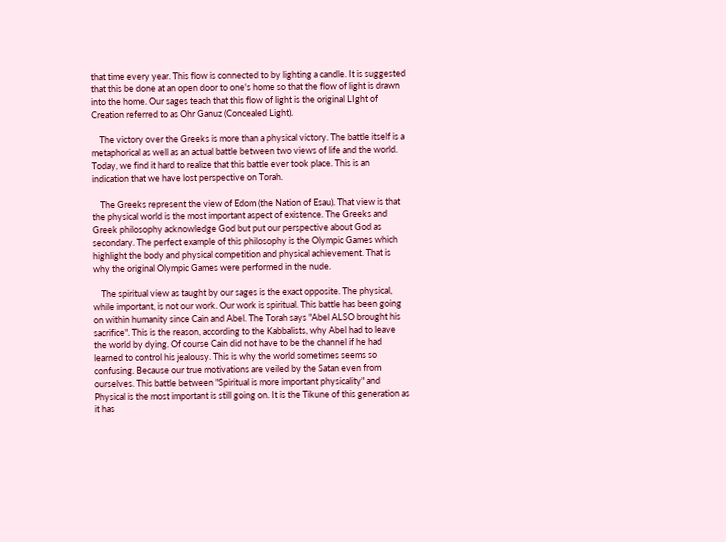that time every year. This flow is connected to by lighting a candle. It is suggested that this be done at an open door to one's home so that the flow of light is drawn into the home. Our sages teach that this flow of light is the original LIght of Creation referred to as Ohr Ganuz (Concealed Light).

    The victory over the Greeks is more than a physical victory. The battle itself is a metaphorical as well as an actual battle between two views of life and the world. Today, we find it hard to realize that this battle ever took place. This is an indication that we have lost perspective on Torah.

    The Greeks represent the view of Edom (the Nation of Esau). That view is that the physical world is the most important aspect of existence. The Greeks and Greek philosophy acknowledge God but put our perspective about God as secondary. The perfect example of this philosophy is the Olympic Games which highlight the body and physical competition and physical achievement. That is why the original Olympic Games were performed in the nude.

    The spiritual view as taught by our sages is the exact opposite. The physical, while important, is not our work. Our work is spiritual. This battle has been going on within humanity since Cain and Abel. The Torah says "Abel ALSO brought his sacrifice". This is the reason, according to the Kabbalists, why Abel had to leave the world by dying. Of course Cain did not have to be the channel if he had learned to control his jealousy. This is why the world sometimes seems so confusing. Because our true motivations are veiled by the Satan even from ourselves. This battle between "Spiritual is more important physicality" and Physical is the most important is still going on. It is the Tikune of this generation as it has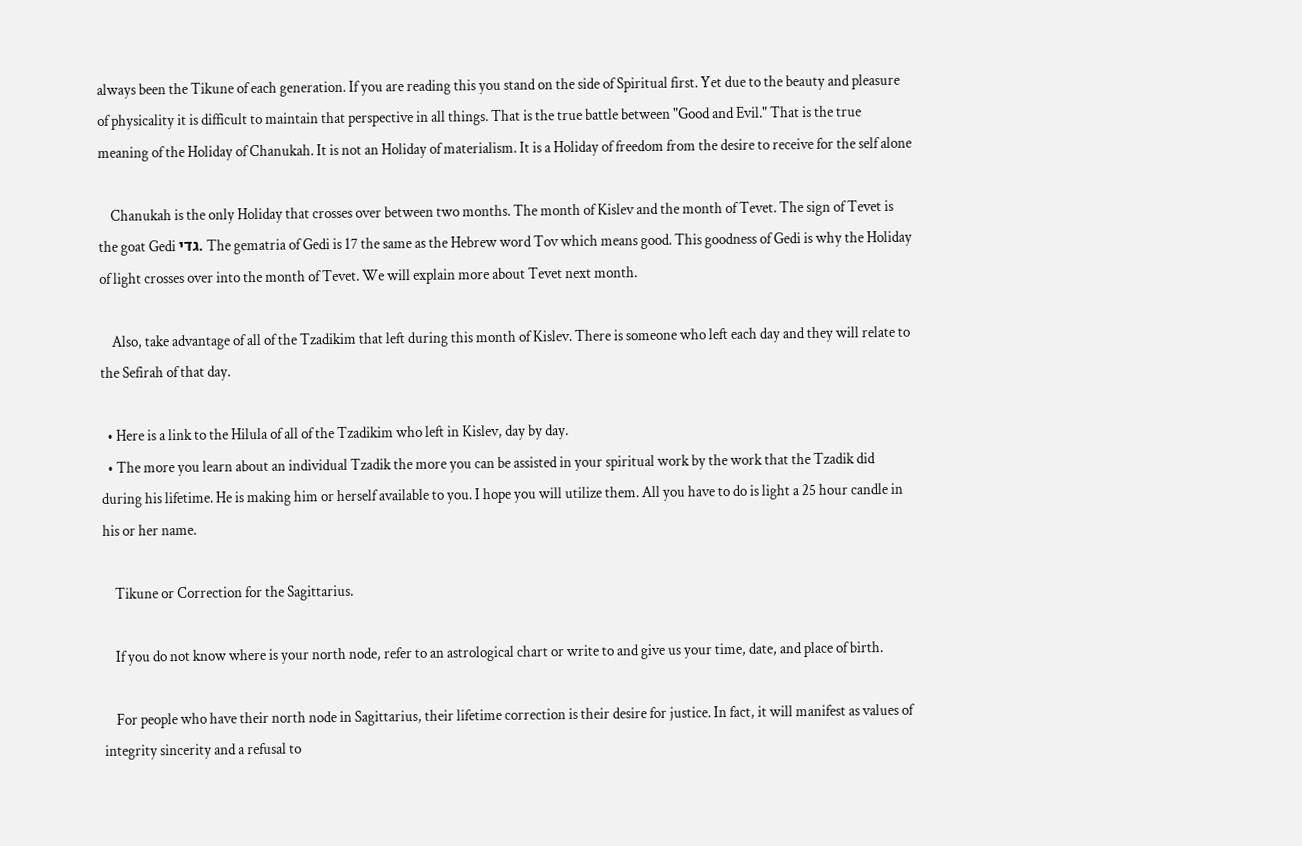always been the Tikune of each generation. If you are reading this you stand on the side of Spiritual first. Yet due to the beauty and pleasure of physicality it is difficult to maintain that perspective in all things. That is the true battle between "Good and Evil." That is the true meaning of the Holiday of Chanukah. It is not an Holiday of materialism. It is a Holiday of freedom from the desire to receive for the self alone

    Chanukah is the only Holiday that crosses over between two months. The month of Kislev and the month of Tevet. The sign of Tevet is the goat Gedi גדי. The gematria of Gedi is 17 the same as the Hebrew word Tov which means good. This goodness of Gedi is why the Holiday of light crosses over into the month of Tevet. We will explain more about Tevet next month.

    Also, take advantage of all of the Tzadikim that left during this month of Kislev. There is someone who left each day and they will relate to the Sefirah of that day.

  • Here is a link to the Hilula of all of the Tzadikim who left in Kislev, day by day.
  • The more you learn about an individual Tzadik the more you can be assisted in your spiritual work by the work that the Tzadik did during his lifetime. He is making him or herself available to you. I hope you will utilize them. All you have to do is light a 25 hour candle in his or her name.

    Tikune or Correction for the Sagittarius.

    If you do not know where is your north node, refer to an astrological chart or write to and give us your time, date, and place of birth.

    For people who have their north node in Sagittarius, their lifetime correction is their desire for justice. In fact, it will manifest as values of integrity sincerity and a refusal to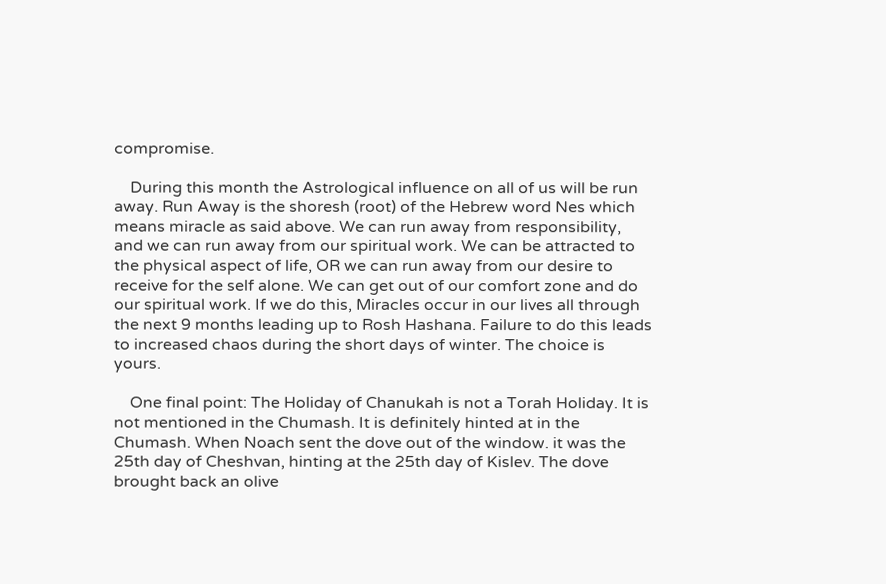compromise.

    During this month the Astrological influence on all of us will be run away. Run Away is the shoresh (root) of the Hebrew word Nes which means miracle as said above. We can run away from responsibility, and we can run away from our spiritual work. We can be attracted to the physical aspect of life, OR we can run away from our desire to receive for the self alone. We can get out of our comfort zone and do our spiritual work. If we do this, Miracles occur in our lives all through the next 9 months leading up to Rosh Hashana. Failure to do this leads to increased chaos during the short days of winter. The choice is yours.

    One final point: The Holiday of Chanukah is not a Torah Holiday. It is not mentioned in the Chumash. It is definitely hinted at in the Chumash. When Noach sent the dove out of the window. it was the 25th day of Cheshvan, hinting at the 25th day of Kislev. The dove brought back an olive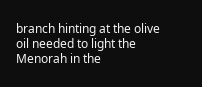branch hinting at the olive oil needed to light the Menorah in the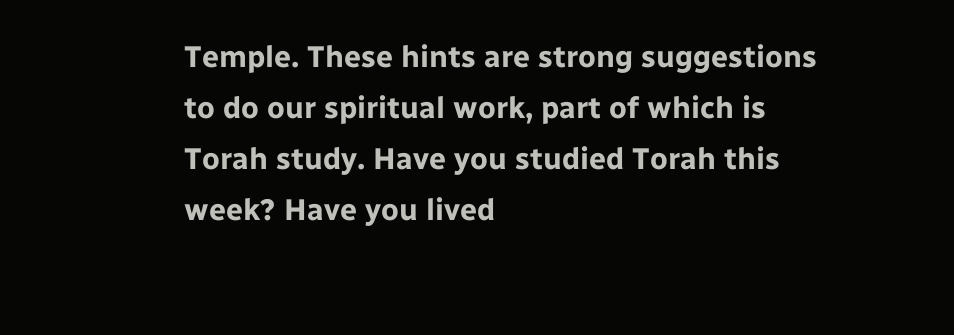Temple. These hints are strong suggestions to do our spiritual work, part of which is Torah study. Have you studied Torah this week? Have you lived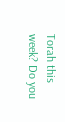Torah this week? Do you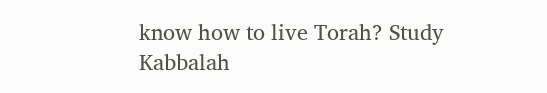know how to live Torah? Study Kabbalah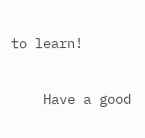to learn!

    Have a good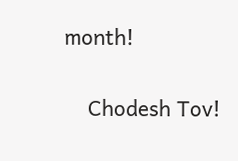month!

    Chodesh Tov!